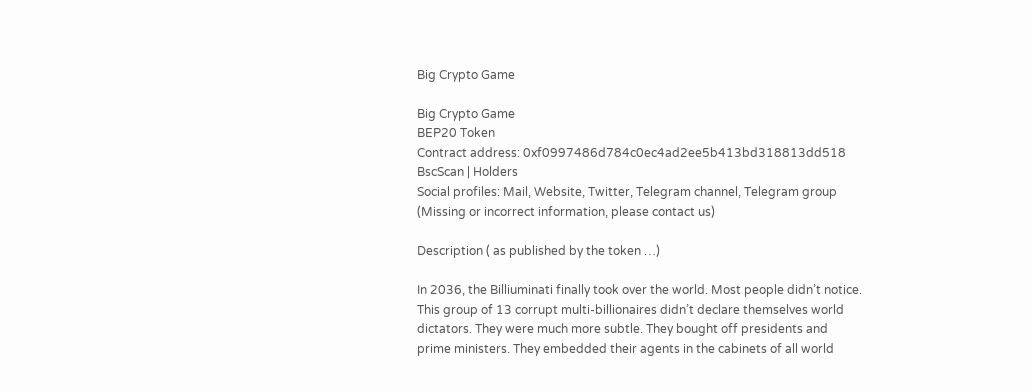Big Crypto Game

Big Crypto Game
BEP20 Token
Contract address: 0xf0997486d784c0ec4ad2ee5b413bd318813dd518
BscScan | Holders
Social profiles: Mail, Website, Twitter, Telegram channel, Telegram group
(Missing or incorrect information, please contact us)

Description ( as published by the token …)

In 2036, the Billiuminati finally took over the world. Most people didn’t notice. This group of 13 corrupt multi-billionaires didn’t declare themselves world dictators. They were much more subtle. They bought off presidents and prime ministers. They embedded their agents in the cabinets of all world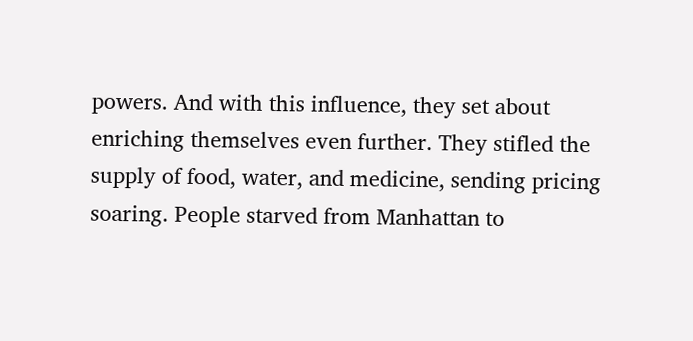powers. And with this influence, they set about enriching themselves even further. They stifled the supply of food, water, and medicine, sending pricing soaring. People starved from Manhattan to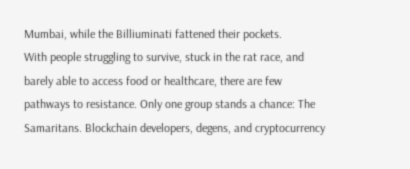Mumbai, while the Billiuminati fattened their pockets.
With people struggling to survive, stuck in the rat race, and barely able to access food or healthcare, there are few pathways to resistance. Only one group stands a chance: The Samaritans. Blockchain developers, degens, and cryptocurrency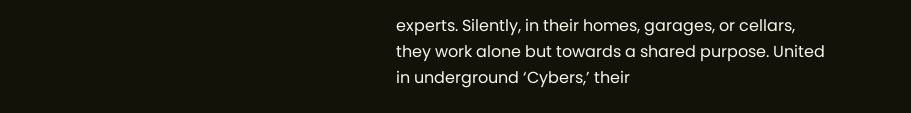experts. Silently, in their homes, garages, or cellars, they work alone but towards a shared purpose. United in underground ‘Cybers,’ their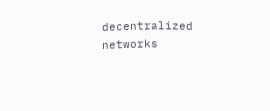decentralized networks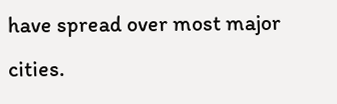have spread over most major cities.